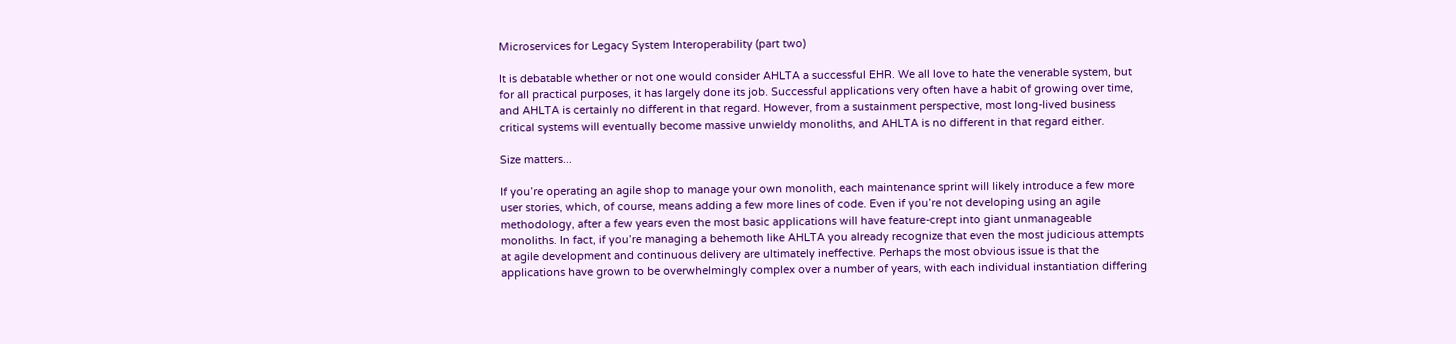Microservices for Legacy System Interoperability (part two)

It is debatable whether or not one would consider AHLTA a successful EHR. We all love to hate the venerable system, but for all practical purposes, it has largely done its job. Successful applications very often have a habit of growing over time, and AHLTA is certainly no different in that regard. However, from a sustainment perspective, most long-lived business critical systems will eventually become massive unwieldy monoliths, and AHLTA is no different in that regard either.

Size matters...

If you’re operating an agile shop to manage your own monolith, each maintenance sprint will likely introduce a few more user stories, which, of course, means adding a few more lines of code. Even if you’re not developing using an agile methodology, after a few years even the most basic applications will have feature-crept into giant unmanageable monoliths. In fact, if you’re managing a behemoth like AHLTA you already recognize that even the most judicious attempts at agile development and continuous delivery are ultimately ineffective. Perhaps the most obvious issue is that the applications have grown to be overwhelmingly complex over a number of years, with each individual instantiation differing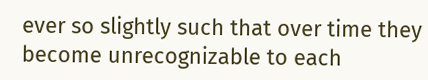ever so slightly such that over time they become unrecognizable to each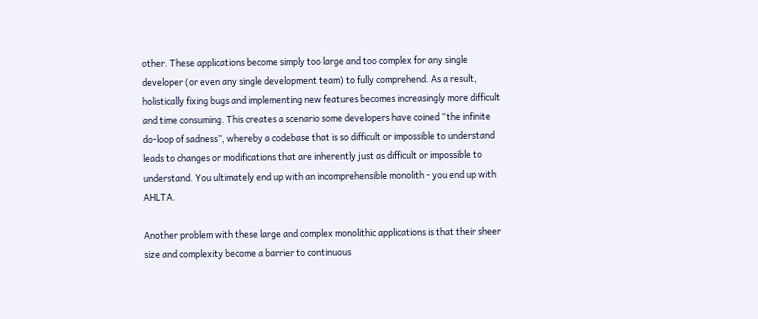other. These applications become simply too large and too complex for any single developer (or even any single development team) to fully comprehend. As a result, holistically fixing bugs and implementing new features becomes increasingly more difficult and time consuming. This creates a scenario some developers have coined “the infinite do-loop of sadness”, whereby a codebase that is so difficult or impossible to understand leads to changes or modifications that are inherently just as difficult or impossible to understand. You ultimately end up with an incomprehensible monolith - you end up with AHLTA.

Another problem with these large and complex monolithic applications is that their sheer size and complexity become a barrier to continuous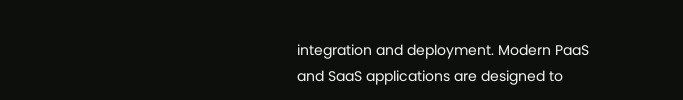integration and deployment. Modern PaaS and SaaS applications are designed to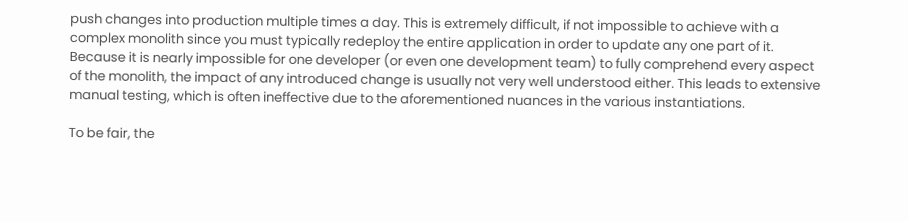push changes into production multiple times a day. This is extremely difficult, if not impossible to achieve with a complex monolith since you must typically redeploy the entire application in order to update any one part of it. Because it is nearly impossible for one developer (or even one development team) to fully comprehend every aspect of the monolith, the impact of any introduced change is usually not very well understood either. This leads to extensive manual testing, which is often ineffective due to the aforementioned nuances in the various instantiations.

To be fair, the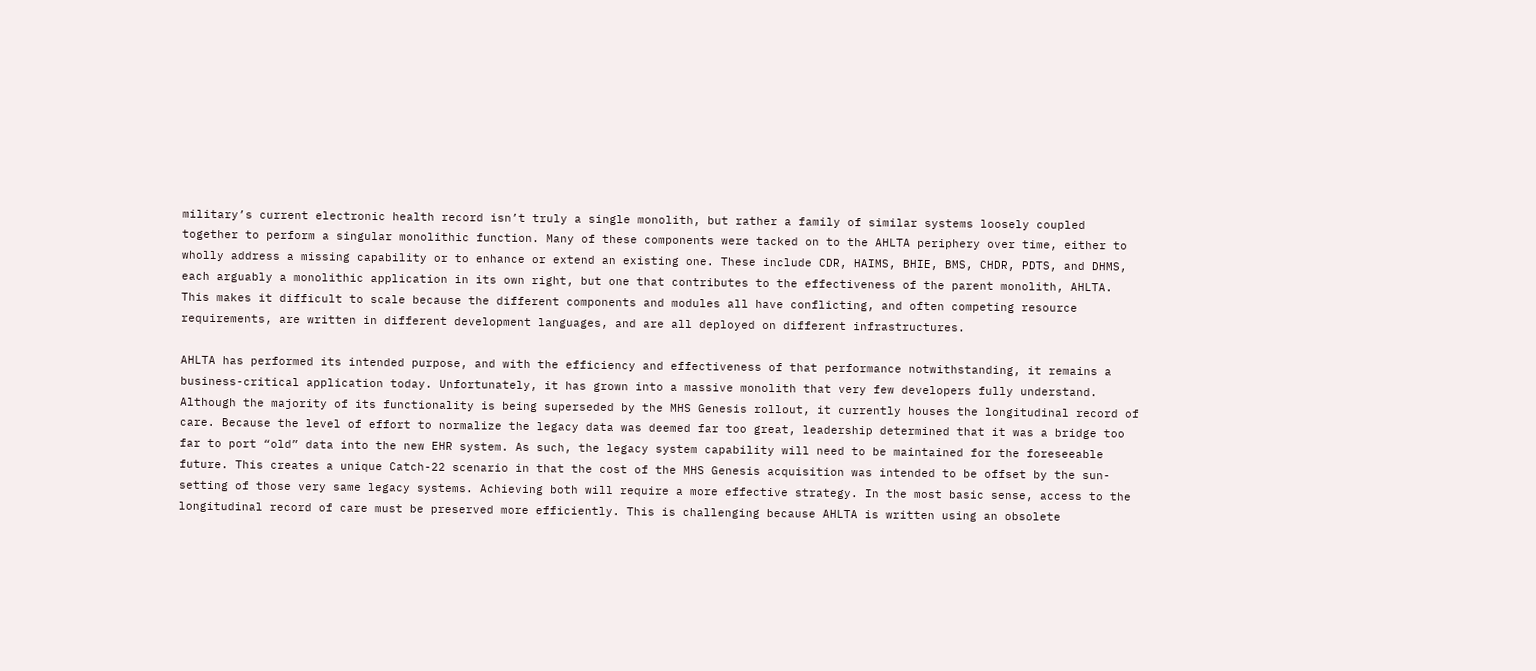military’s current electronic health record isn’t truly a single monolith, but rather a family of similar systems loosely coupled together to perform a singular monolithic function. Many of these components were tacked on to the AHLTA periphery over time, either to wholly address a missing capability or to enhance or extend an existing one. These include CDR, HAIMS, BHIE, BMS, CHDR, PDTS, and DHMS, each arguably a monolithic application in its own right, but one that contributes to the effectiveness of the parent monolith, AHLTA. This makes it difficult to scale because the different components and modules all have conflicting, and often competing resource requirements, are written in different development languages, and are all deployed on different infrastructures.

AHLTA has performed its intended purpose, and with the efficiency and effectiveness of that performance notwithstanding, it remains a business-critical application today. Unfortunately, it has grown into a massive monolith that very few developers fully understand. Although the majority of its functionality is being superseded by the MHS Genesis rollout, it currently houses the longitudinal record of care. Because the level of effort to normalize the legacy data was deemed far too great, leadership determined that it was a bridge too far to port “old” data into the new EHR system. As such, the legacy system capability will need to be maintained for the foreseeable future. This creates a unique Catch-22 scenario in that the cost of the MHS Genesis acquisition was intended to be offset by the sun-setting of those very same legacy systems. Achieving both will require a more effective strategy. In the most basic sense, access to the longitudinal record of care must be preserved more efficiently. This is challenging because AHLTA is written using an obsolete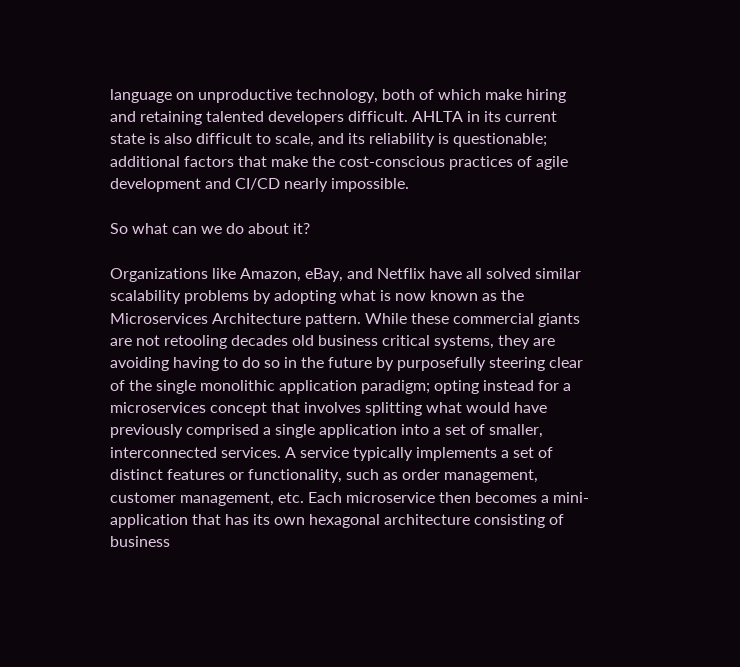language on unproductive technology, both of which make hiring and retaining talented developers difficult. AHLTA in its current state is also difficult to scale, and its reliability is questionable; additional factors that make the cost-conscious practices of agile development and CI/CD nearly impossible.

So what can we do about it?

Organizations like Amazon, eBay, and Netflix have all solved similar scalability problems by adopting what is now known as the Microservices Architecture pattern. While these commercial giants are not retooling decades old business critical systems, they are avoiding having to do so in the future by purposefully steering clear of the single monolithic application paradigm; opting instead for a microservices concept that involves splitting what would have previously comprised a single application into a set of smaller, interconnected services. A service typically implements a set of distinct features or functionality, such as order management, customer management, etc. Each microservice then becomes a mini-application that has its own hexagonal architecture consisting of business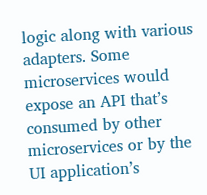logic along with various adapters. Some microservices would expose an API that’s consumed by other microservices or by the UI application’s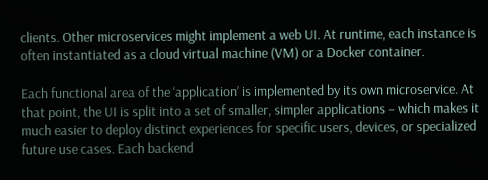clients. Other microservices might implement a web UI. At runtime, each instance is often instantiated as a cloud virtual machine (VM) or a Docker container.

Each functional area of the ‘application’ is implemented by its own microservice. At that point, the UI is split into a set of smaller, simpler applications – which makes it much easier to deploy distinct experiences for specific users, devices, or specialized future use cases. Each backend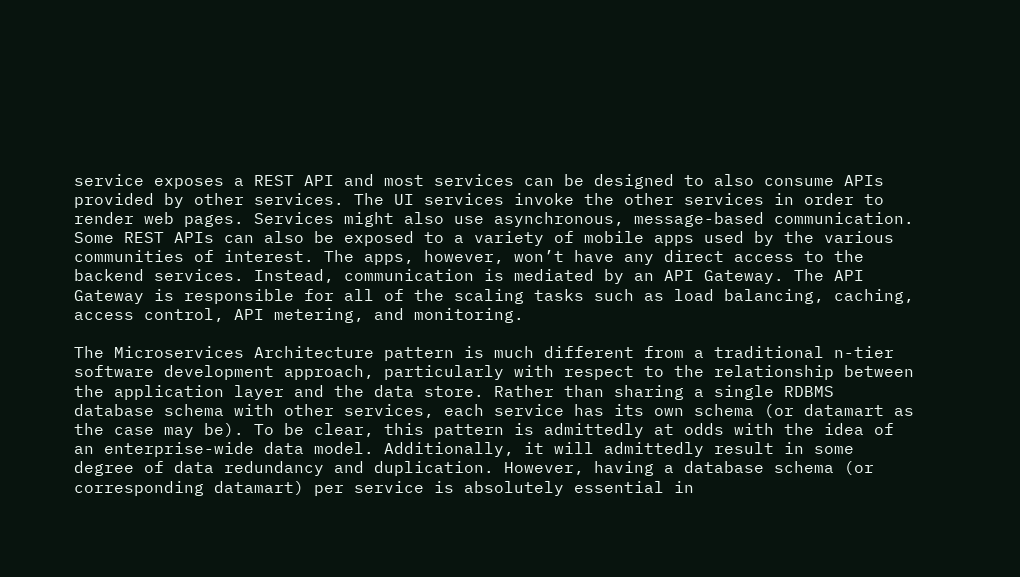service exposes a REST API and most services can be designed to also consume APIs provided by other services. The UI services invoke the other services in order to render web pages. Services might also use asynchronous, message-based communication. Some REST APIs can also be exposed to a variety of mobile apps used by the various communities of interest. The apps, however, won’t have any direct access to the backend services. Instead, communication is mediated by an API Gateway. The API Gateway is responsible for all of the scaling tasks such as load balancing, caching, access control, API metering, and monitoring.

The Microservices Architecture pattern is much different from a traditional n-tier software development approach, particularly with respect to the relationship between the application layer and the data store. Rather than sharing a single RDBMS database schema with other services, each service has its own schema (or datamart as the case may be). To be clear, this pattern is admittedly at odds with the idea of an enterprise-wide data model. Additionally, it will admittedly result in some degree of data redundancy and duplication. However, having a database schema (or corresponding datamart) per service is absolutely essential in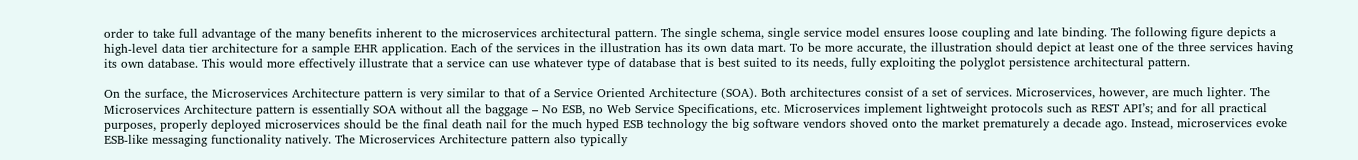order to take full advantage of the many benefits inherent to the microservices architectural pattern. The single schema, single service model ensures loose coupling and late binding. The following figure depicts a high-level data tier architecture for a sample EHR application. Each of the services in the illustration has its own data mart. To be more accurate, the illustration should depict at least one of the three services having its own database. This would more effectively illustrate that a service can use whatever type of database that is best suited to its needs, fully exploiting the polyglot persistence architectural pattern.

On the surface, the Microservices Architecture pattern is very similar to that of a Service Oriented Architecture (SOA). Both architectures consist of a set of services. Microservices, however, are much lighter. The Microservices Architecture pattern is essentially SOA without all the baggage – No ESB, no Web Service Specifications, etc. Microservices implement lightweight protocols such as REST API’s; and for all practical purposes, properly deployed microservices should be the final death nail for the much hyped ESB technology the big software vendors shoved onto the market prematurely a decade ago. Instead, microservices evoke ESB-like messaging functionality natively. The Microservices Architecture pattern also typically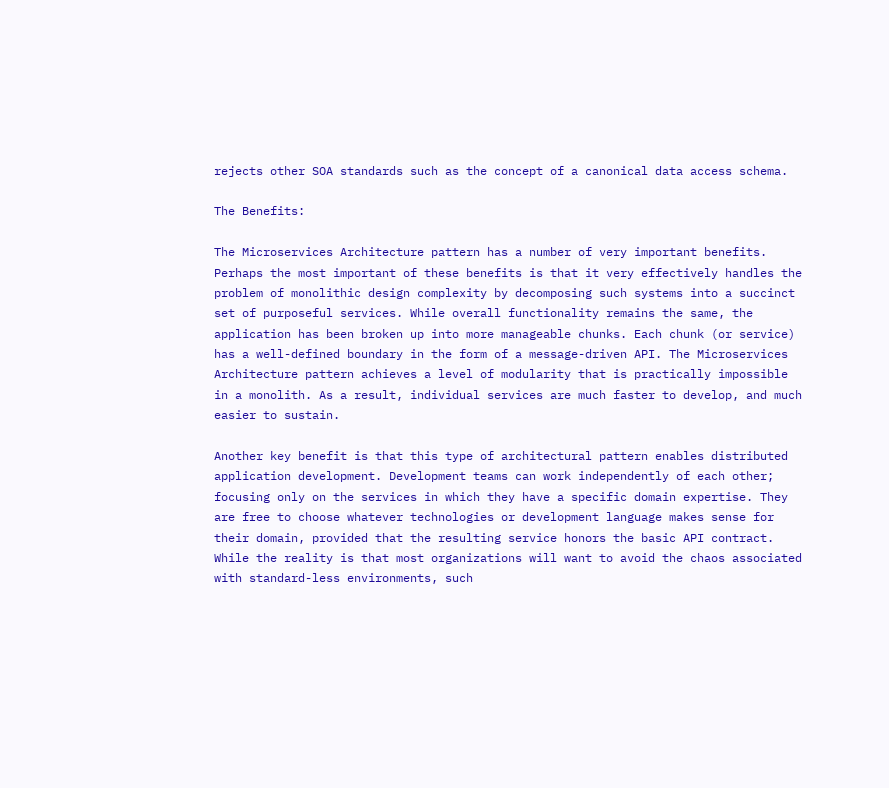rejects other SOA standards such as the concept of a canonical data access schema.

The Benefits:

The Microservices Architecture pattern has a number of very important benefits. Perhaps the most important of these benefits is that it very effectively handles the problem of monolithic design complexity by decomposing such systems into a succinct set of purposeful services. While overall functionality remains the same, the application has been broken up into more manageable chunks. Each chunk (or service) has a well-defined boundary in the form of a message-driven API. The Microservices Architecture pattern achieves a level of modularity that is practically impossible in a monolith. As a result, individual services are much faster to develop, and much easier to sustain.

Another key benefit is that this type of architectural pattern enables distributed application development. Development teams can work independently of each other; focusing only on the services in which they have a specific domain expertise. They are free to choose whatever technologies or development language makes sense for their domain, provided that the resulting service honors the basic API contract. While the reality is that most organizations will want to avoid the chaos associated with standard-less environments, such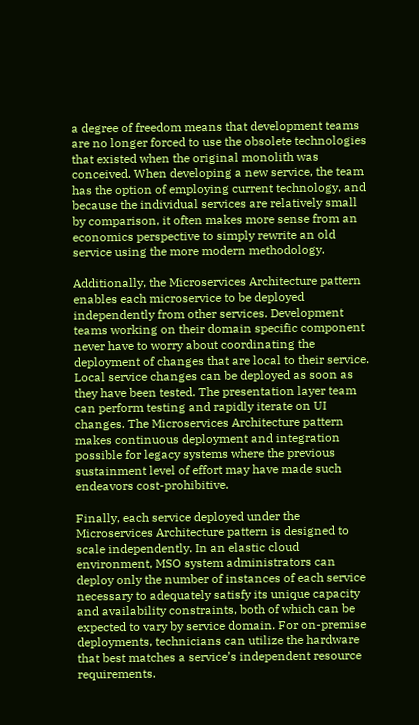a degree of freedom means that development teams are no longer forced to use the obsolete technologies that existed when the original monolith was conceived. When developing a new service, the team has the option of employing current technology, and because the individual services are relatively small by comparison, it often makes more sense from an economics perspective to simply rewrite an old service using the more modern methodology.

Additionally, the Microservices Architecture pattern enables each microservice to be deployed independently from other services. Development teams working on their domain specific component never have to worry about coordinating the deployment of changes that are local to their service. Local service changes can be deployed as soon as they have been tested. The presentation layer team can perform testing and rapidly iterate on UI changes. The Microservices Architecture pattern makes continuous deployment and integration possible for legacy systems where the previous sustainment level of effort may have made such endeavors cost-prohibitive.

Finally, each service deployed under the Microservices Architecture pattern is designed to scale independently. In an elastic cloud environment, MSO system administrators can deploy only the number of instances of each service necessary to adequately satisfy its unique capacity and availability constraints, both of which can be expected to vary by service domain. For on-premise deployments, technicians can utilize the hardware that best matches a service’s independent resource requirements.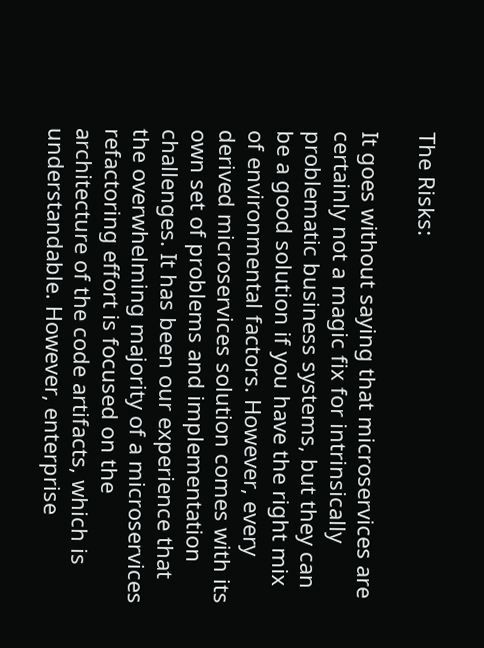The Risks:

It goes without saying that microservices are certainly not a magic fix for intrinsically problematic business systems, but they can be a good solution if you have the right mix of environmental factors. However, every derived microservices solution comes with its own set of problems and implementation challenges. It has been our experience that the overwhelming majority of a microservices refactoring effort is focused on the architecture of the code artifacts, which is understandable. However, enterprise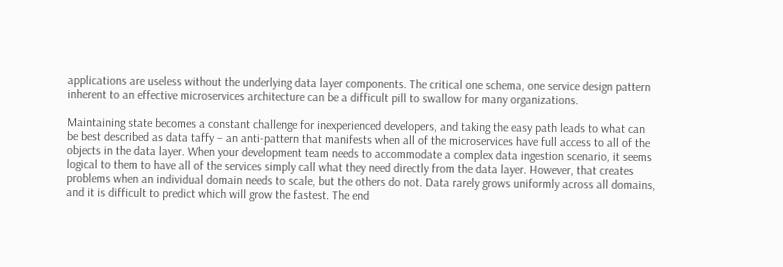applications are useless without the underlying data layer components. The critical one schema, one service design pattern inherent to an effective microservices architecture can be a difficult pill to swallow for many organizations.

Maintaining state becomes a constant challenge for inexperienced developers, and taking the easy path leads to what can be best described as data taffy – an anti-pattern that manifests when all of the microservices have full access to all of the objects in the data layer. When your development team needs to accommodate a complex data ingestion scenario, it seems logical to them to have all of the services simply call what they need directly from the data layer. However, that creates problems when an individual domain needs to scale, but the others do not. Data rarely grows uniformly across all domains, and it is difficult to predict which will grow the fastest. The end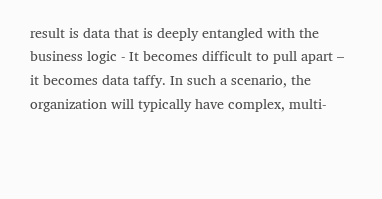result is data that is deeply entangled with the business logic - It becomes difficult to pull apart – it becomes data taffy. In such a scenario, the organization will typically have complex, multi-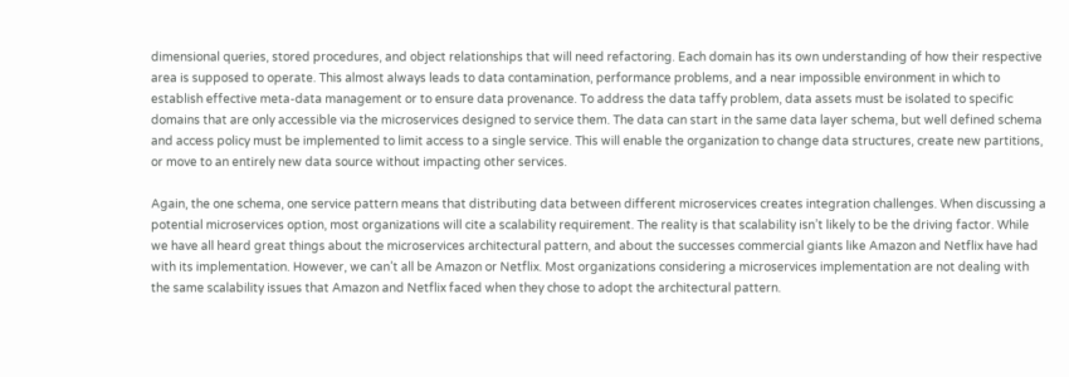dimensional queries, stored procedures, and object relationships that will need refactoring. Each domain has its own understanding of how their respective area is supposed to operate. This almost always leads to data contamination, performance problems, and a near impossible environment in which to establish effective meta-data management or to ensure data provenance. To address the data taffy problem, data assets must be isolated to specific domains that are only accessible via the microservices designed to service them. The data can start in the same data layer schema, but well defined schema and access policy must be implemented to limit access to a single service. This will enable the organization to change data structures, create new partitions, or move to an entirely new data source without impacting other services.

Again, the one schema, one service pattern means that distributing data between different microservices creates integration challenges. When discussing a potential microservices option, most organizations will cite a scalability requirement. The reality is that scalability isn’t likely to be the driving factor. While we have all heard great things about the microservices architectural pattern, and about the successes commercial giants like Amazon and Netflix have had with its implementation. However, we can’t all be Amazon or Netflix. Most organizations considering a microservices implementation are not dealing with the same scalability issues that Amazon and Netflix faced when they chose to adopt the architectural pattern.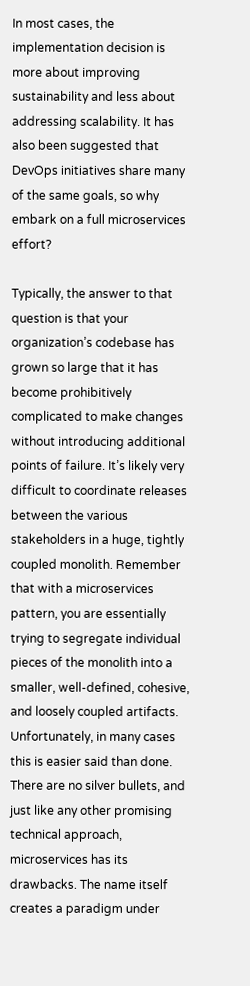In most cases, the implementation decision is more about improving sustainability and less about addressing scalability. It has also been suggested that DevOps initiatives share many of the same goals, so why embark on a full microservices effort?

Typically, the answer to that question is that your organization’s codebase has grown so large that it has become prohibitively complicated to make changes without introducing additional points of failure. It’s likely very difficult to coordinate releases between the various stakeholders in a huge, tightly coupled monolith. Remember that with a microservices pattern, you are essentially trying to segregate individual pieces of the monolith into a smaller, well-defined, cohesive, and loosely coupled artifacts. Unfortunately, in many cases this is easier said than done. There are no silver bullets, and just like any other promising technical approach, microservices has its drawbacks. The name itself creates a paradigm under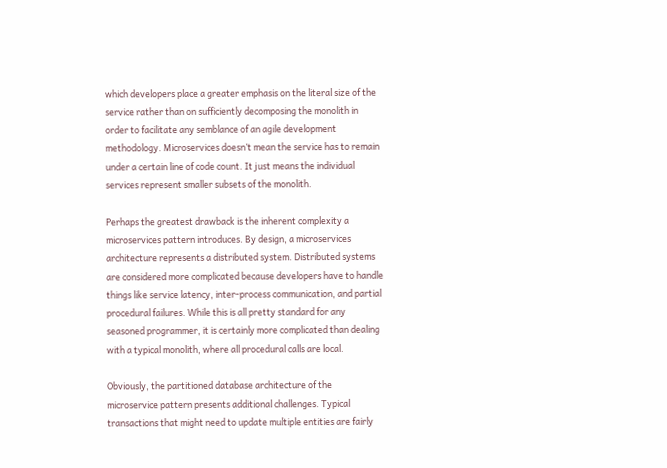which developers place a greater emphasis on the literal size of the service rather than on sufficiently decomposing the monolith in order to facilitate any semblance of an agile development methodology. Microservices doesn’t mean the service has to remain under a certain line of code count. It just means the individual services represent smaller subsets of the monolith.

Perhaps the greatest drawback is the inherent complexity a microservices pattern introduces. By design, a microservices architecture represents a distributed system. Distributed systems are considered more complicated because developers have to handle things like service latency, inter-process communication, and partial procedural failures. While this is all pretty standard for any seasoned programmer, it is certainly more complicated than dealing with a typical monolith, where all procedural calls are local.

Obviously, the partitioned database architecture of the microservice pattern presents additional challenges. Typical transactions that might need to update multiple entities are fairly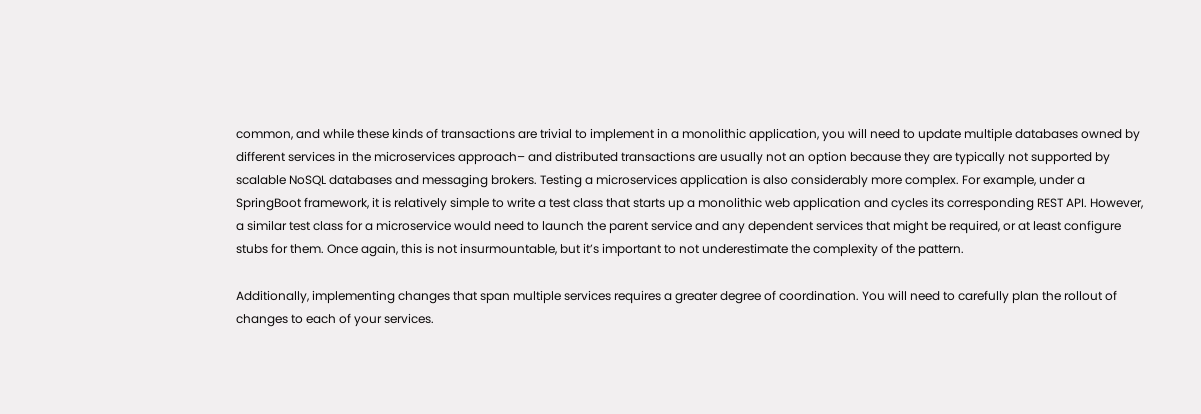common, and while these kinds of transactions are trivial to implement in a monolithic application, you will need to update multiple databases owned by different services in the microservices approach– and distributed transactions are usually not an option because they are typically not supported by scalable NoSQL databases and messaging brokers. Testing a microservices application is also considerably more complex. For example, under a SpringBoot framework, it is relatively simple to write a test class that starts up a monolithic web application and cycles its corresponding REST API. However, a similar test class for a microservice would need to launch the parent service and any dependent services that might be required, or at least configure stubs for them. Once again, this is not insurmountable, but it’s important to not underestimate the complexity of the pattern.

Additionally, implementing changes that span multiple services requires a greater degree of coordination. You will need to carefully plan the rollout of changes to each of your services.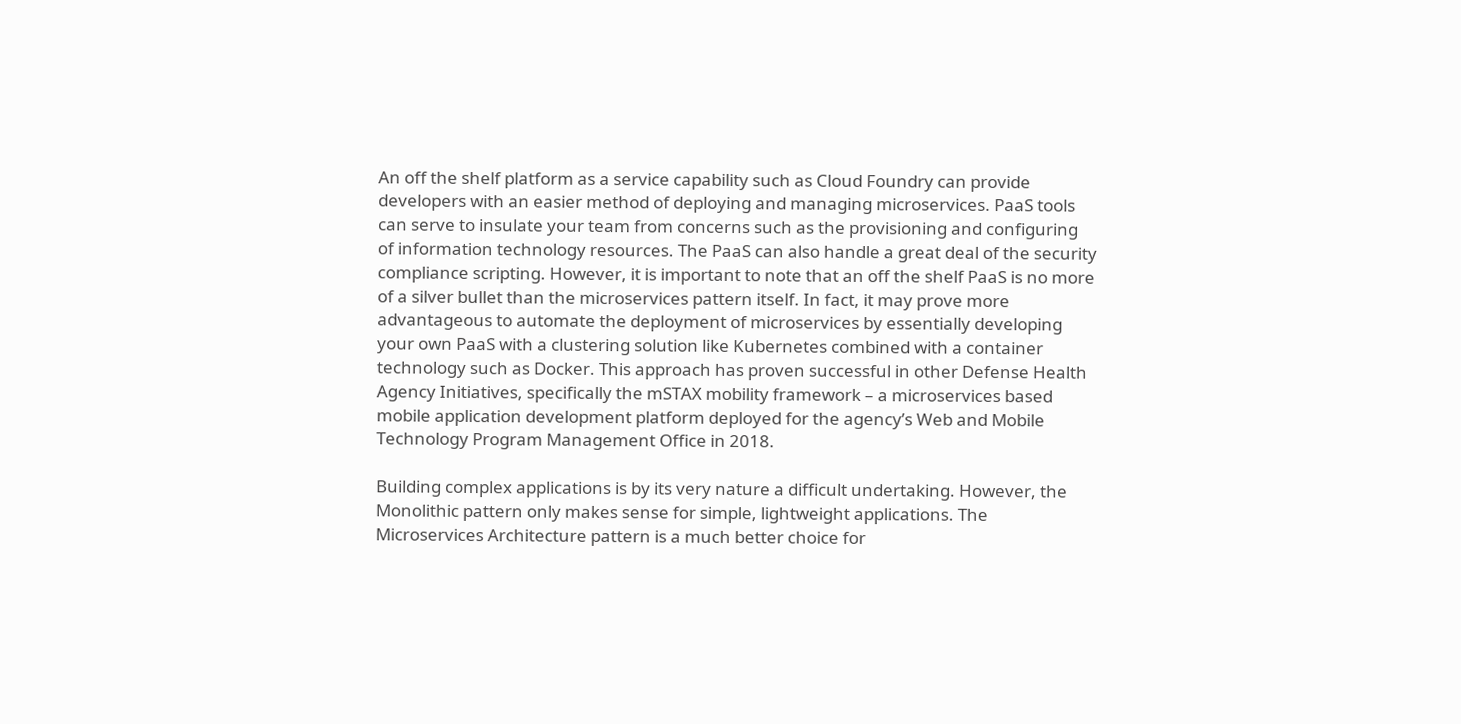An off the shelf platform as a service capability such as Cloud Foundry can provide developers with an easier method of deploying and managing microservices. PaaS tools can serve to insulate your team from concerns such as the provisioning and configuring of information technology resources. The PaaS can also handle a great deal of the security compliance scripting. However, it is important to note that an off the shelf PaaS is no more of a silver bullet than the microservices pattern itself. In fact, it may prove more advantageous to automate the deployment of microservices by essentially developing your own PaaS with a clustering solution like Kubernetes combined with a container technology such as Docker. This approach has proven successful in other Defense Health Agency Initiatives, specifically the mSTAX mobility framework – a microservices based mobile application development platform deployed for the agency’s Web and Mobile Technology Program Management Office in 2018.

Building complex applications is by its very nature a difficult undertaking. However, the Monolithic pattern only makes sense for simple, lightweight applications. The Microservices Architecture pattern is a much better choice for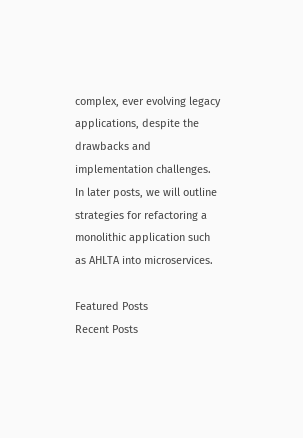complex, ever evolving legacy applications, despite the drawbacks and implementation challenges. In later posts, we will outline strategies for refactoring a monolithic application such as AHLTA into microservices.

Featured Posts
Recent Posts